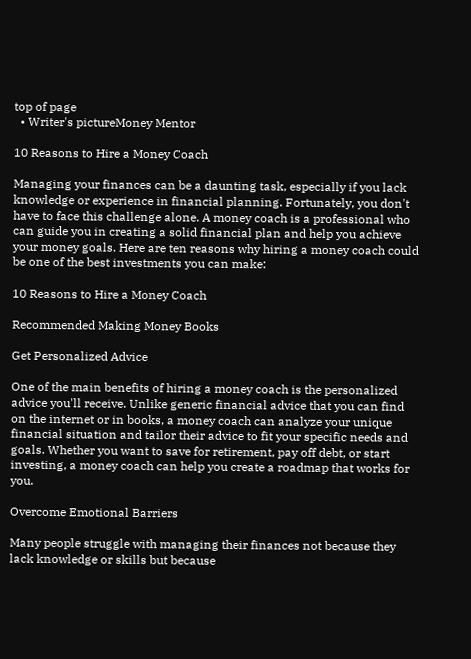top of page
  • Writer's pictureMoney Mentor

10 Reasons to Hire a Money Coach

Managing your finances can be a daunting task, especially if you lack knowledge or experience in financial planning. Fortunately, you don't have to face this challenge alone. A money coach is a professional who can guide you in creating a solid financial plan and help you achieve your money goals. Here are ten reasons why hiring a money coach could be one of the best investments you can make:

10 Reasons to Hire a Money Coach

Recommended Making Money Books

Get Personalized Advice

One of the main benefits of hiring a money coach is the personalized advice you'll receive. Unlike generic financial advice that you can find on the internet or in books, a money coach can analyze your unique financial situation and tailor their advice to fit your specific needs and goals. Whether you want to save for retirement, pay off debt, or start investing, a money coach can help you create a roadmap that works for you.

Overcome Emotional Barriers

Many people struggle with managing their finances not because they lack knowledge or skills but because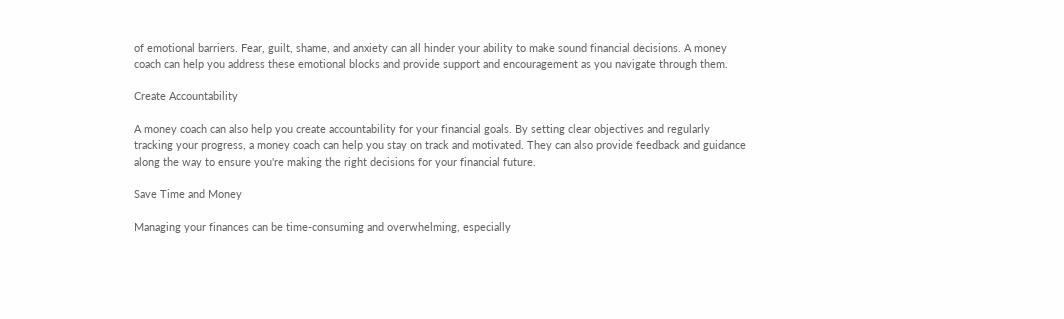of emotional barriers. Fear, guilt, shame, and anxiety can all hinder your ability to make sound financial decisions. A money coach can help you address these emotional blocks and provide support and encouragement as you navigate through them.

Create Accountability

A money coach can also help you create accountability for your financial goals. By setting clear objectives and regularly tracking your progress, a money coach can help you stay on track and motivated. They can also provide feedback and guidance along the way to ensure you're making the right decisions for your financial future.

Save Time and Money

Managing your finances can be time-consuming and overwhelming, especially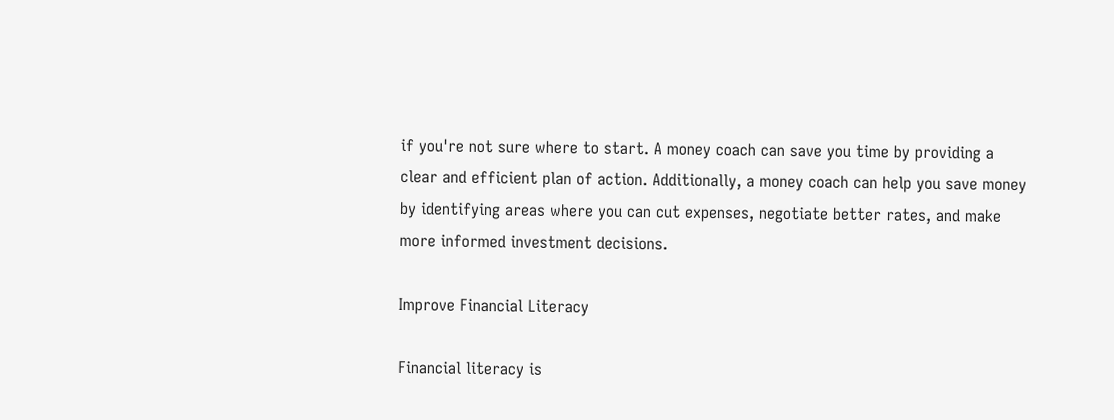if you're not sure where to start. A money coach can save you time by providing a clear and efficient plan of action. Additionally, a money coach can help you save money by identifying areas where you can cut expenses, negotiate better rates, and make more informed investment decisions.

Improve Financial Literacy

Financial literacy is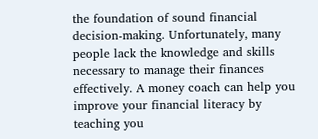the foundation of sound financial decision-making. Unfortunately, many people lack the knowledge and skills necessary to manage their finances effectively. A money coach can help you improve your financial literacy by teaching you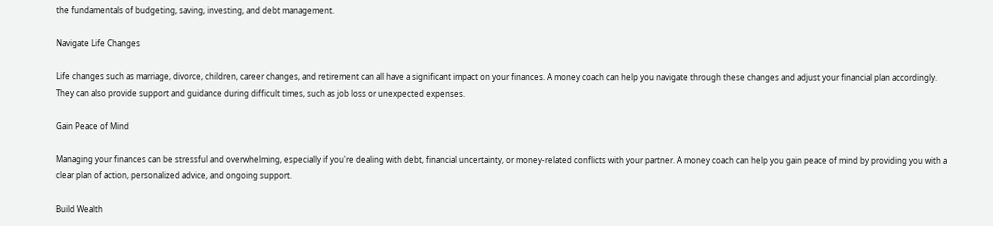the fundamentals of budgeting, saving, investing, and debt management.

Navigate Life Changes

Life changes such as marriage, divorce, children, career changes, and retirement can all have a significant impact on your finances. A money coach can help you navigate through these changes and adjust your financial plan accordingly. They can also provide support and guidance during difficult times, such as job loss or unexpected expenses.

Gain Peace of Mind

Managing your finances can be stressful and overwhelming, especially if you're dealing with debt, financial uncertainty, or money-related conflicts with your partner. A money coach can help you gain peace of mind by providing you with a clear plan of action, personalized advice, and ongoing support.

Build Wealth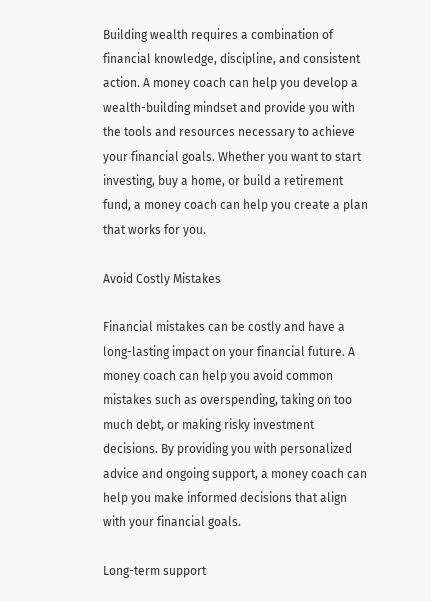Building wealth requires a combination of financial knowledge, discipline, and consistent action. A money coach can help you develop a wealth-building mindset and provide you with the tools and resources necessary to achieve your financial goals. Whether you want to start investing, buy a home, or build a retirement fund, a money coach can help you create a plan that works for you.

Avoid Costly Mistakes

Financial mistakes can be costly and have a long-lasting impact on your financial future. A money coach can help you avoid common mistakes such as overspending, taking on too much debt, or making risky investment decisions. By providing you with personalized advice and ongoing support, a money coach can help you make informed decisions that align with your financial goals.

Long-term support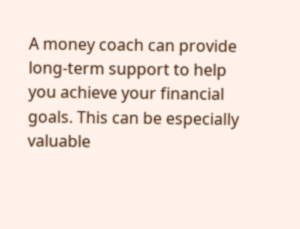A money coach can provide long-term support to help you achieve your financial goals. This can be especially valuable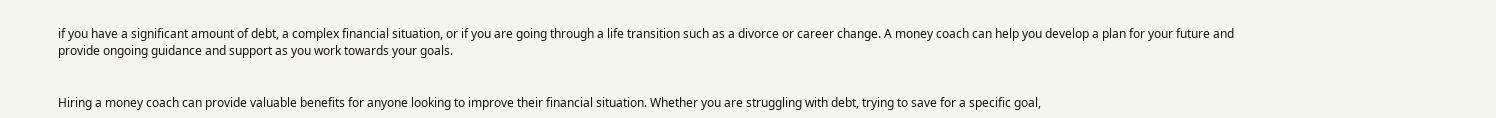if you have a significant amount of debt, a complex financial situation, or if you are going through a life transition such as a divorce or career change. A money coach can help you develop a plan for your future and provide ongoing guidance and support as you work towards your goals.


Hiring a money coach can provide valuable benefits for anyone looking to improve their financial situation. Whether you are struggling with debt, trying to save for a specific goal,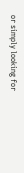or simply looking for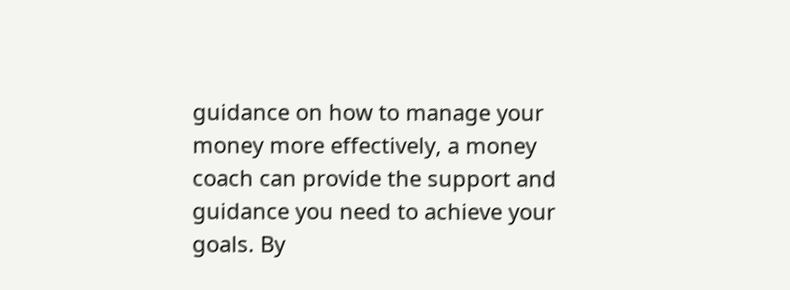guidance on how to manage your money more effectively, a money coach can provide the support and guidance you need to achieve your goals. By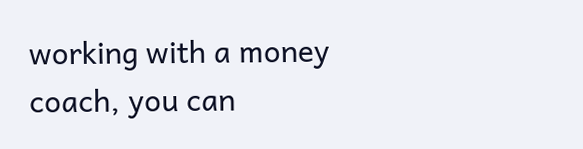working with a money coach, you can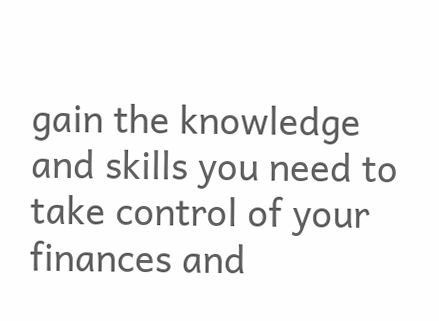gain the knowledge and skills you need to take control of your finances and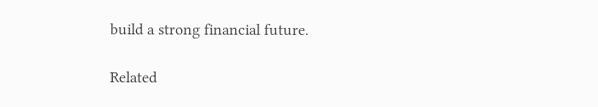build a strong financial future.

Related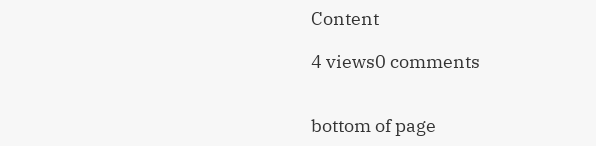Content

4 views0 comments


bottom of page